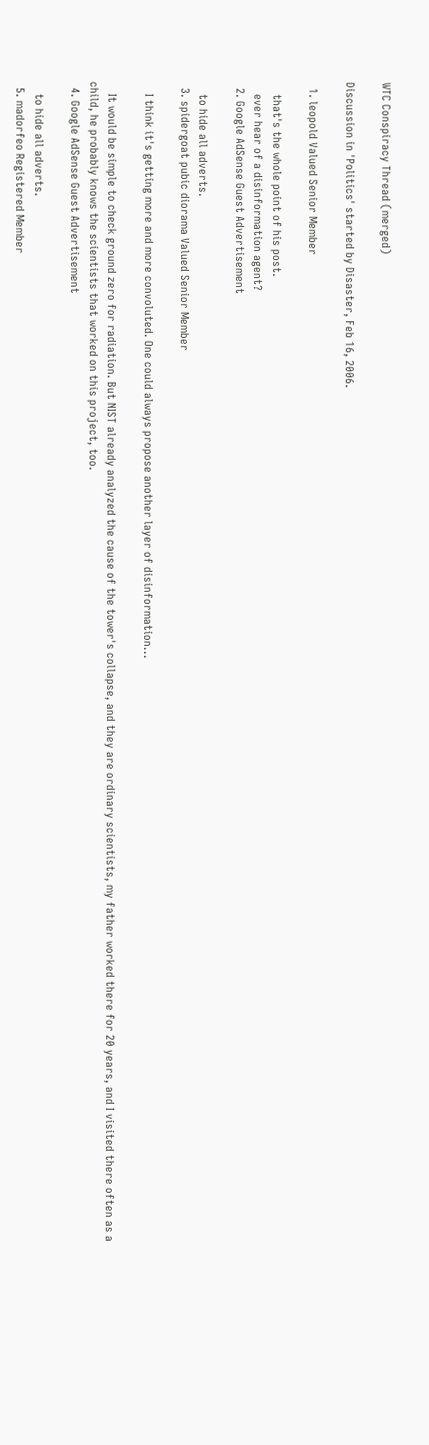WTC Conspiracy Thread (merged)

Discussion in 'Politics' started by Disaster, Feb 16, 2006.

  1. leopold Valued Senior Member

    that's the whole point of his post.
    ever hear of a disinformation agent?
  2. Google AdSense Guest Advertisement

    to hide all adverts.
  3. spidergoat pubic diorama Valued Senior Member

    I think it's getting more and more convoluted. One could always propose another layer of disinformation...

    It would be simple to check ground zero for radiation. But NIST already analyzed the cause of the tower's collapse, and they are ordinary scientists, my father worked there for 20 years, and I visited there often as a child, he probably knows the scientists that worked on this project, too.
  4. Google AdSense Guest Advertisement

    to hide all adverts.
  5. madorfeo Registered Member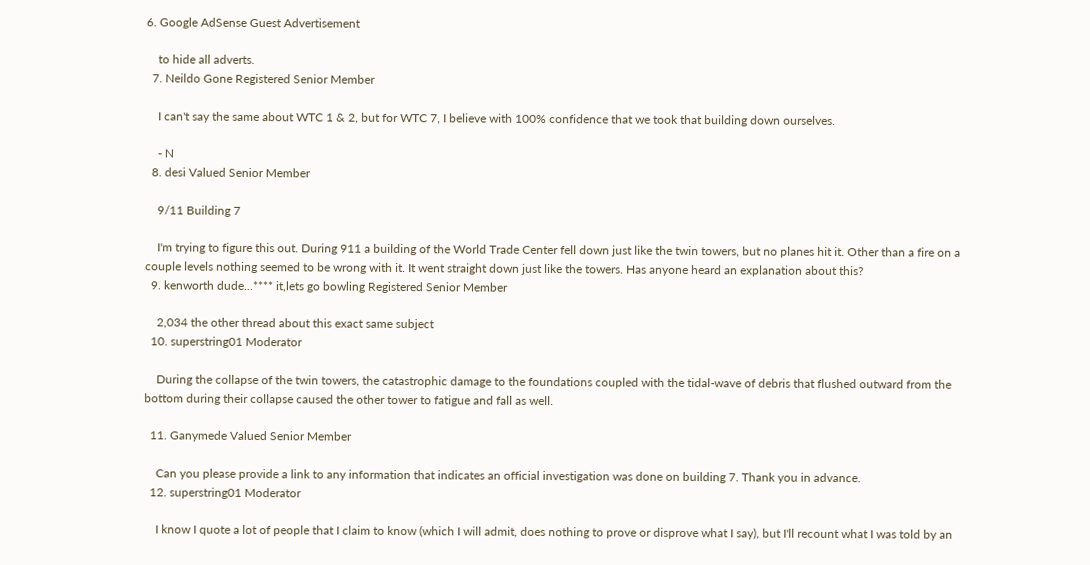6. Google AdSense Guest Advertisement

    to hide all adverts.
  7. Neildo Gone Registered Senior Member

    I can't say the same about WTC 1 & 2, but for WTC 7, I believe with 100% confidence that we took that building down ourselves.

    - N
  8. desi Valued Senior Member

    9/11 Building 7

    I'm trying to figure this out. During 911 a building of the World Trade Center fell down just like the twin towers, but no planes hit it. Other than a fire on a couple levels nothing seemed to be wrong with it. It went straight down just like the towers. Has anyone heard an explanation about this?
  9. kenworth dude...**** it,lets go bowling Registered Senior Member

    2,034 the other thread about this exact same subject
  10. superstring01 Moderator

    During the collapse of the twin towers, the catastrophic damage to the foundations coupled with the tidal-wave of debris that flushed outward from the bottom during their collapse caused the other tower to fatigue and fall as well.

  11. Ganymede Valued Senior Member

    Can you please provide a link to any information that indicates an official investigation was done on building 7. Thank you in advance.
  12. superstring01 Moderator

    I know I quote a lot of people that I claim to know (which I will admit, does nothing to prove or disprove what I say), but I'll recount what I was told by an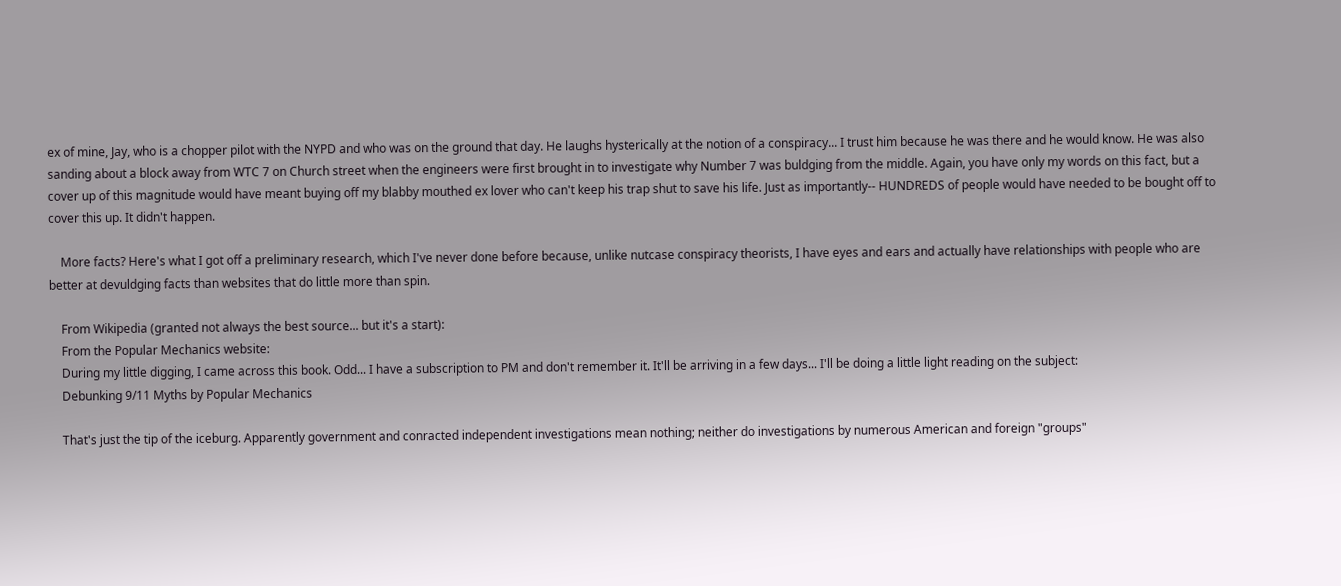ex of mine, Jay, who is a chopper pilot with the NYPD and who was on the ground that day. He laughs hysterically at the notion of a conspiracy... I trust him because he was there and he would know. He was also sanding about a block away from WTC 7 on Church street when the engineers were first brought in to investigate why Number 7 was buldging from the middle. Again, you have only my words on this fact, but a cover up of this magnitude would have meant buying off my blabby mouthed ex lover who can't keep his trap shut to save his life. Just as importantly-- HUNDREDS of people would have needed to be bought off to cover this up. It didn't happen.

    More facts? Here's what I got off a preliminary research, which I've never done before because, unlike nutcase conspiracy theorists, I have eyes and ears and actually have relationships with people who are better at devuldging facts than websites that do little more than spin.

    From Wikipedia (granted not always the best source... but it's a start):
    From the Popular Mechanics website:
    During my little digging, I came across this book. Odd... I have a subscription to PM and don't remember it. It'll be arriving in a few days... I'll be doing a little light reading on the subject:
    Debunking 9/11 Myths by Popular Mechanics

    That's just the tip of the iceburg. Apparently government and conracted independent investigations mean nothing; neither do investigations by numerous American and foreign "groups"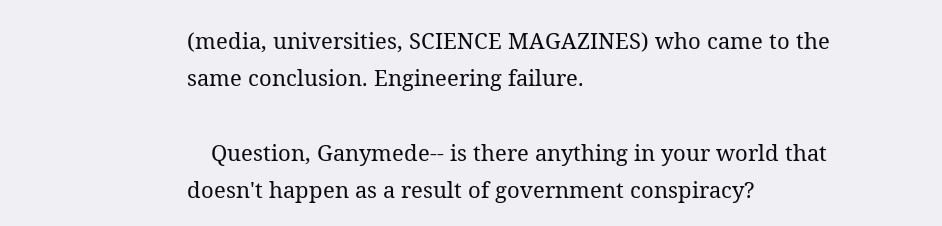(media, universities, SCIENCE MAGAZINES) who came to the same conclusion. Engineering failure.

    Question, Ganymede-- is there anything in your world that doesn't happen as a result of government conspiracy?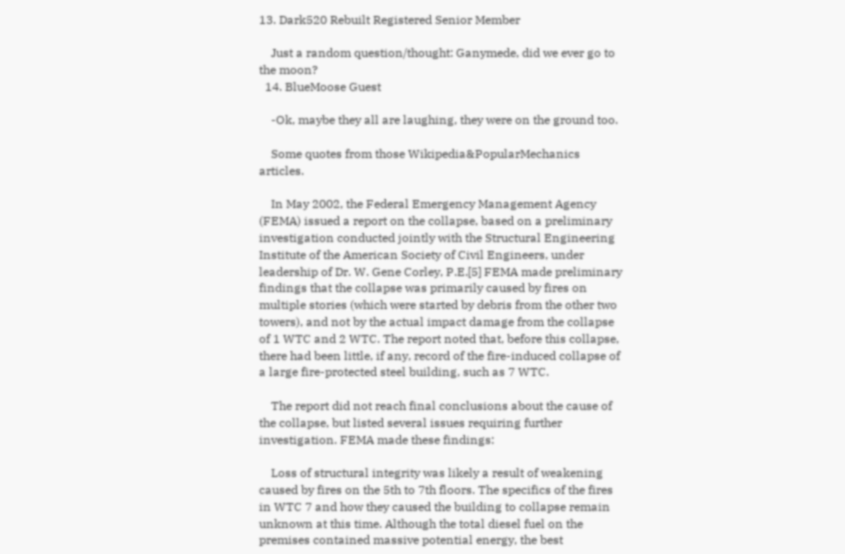13. Dark520 Rebuilt Registered Senior Member

    Just a random question/thought: Ganymede, did we ever go to the moon?
  14. BlueMoose Guest

    -Ok, maybe they all are laughing, they were on the ground too.

    Some quotes from those Wikipedia&PopularMechanics articles.

    In May 2002, the Federal Emergency Management Agency (FEMA) issued a report on the collapse, based on a preliminary investigation conducted jointly with the Structural Engineering Institute of the American Society of Civil Engineers, under leadership of Dr. W. Gene Corley, P.E.[5] FEMA made preliminary findings that the collapse was primarily caused by fires on multiple stories (which were started by debris from the other two towers), and not by the actual impact damage from the collapse of 1 WTC and 2 WTC. The report noted that, before this collapse, there had been little, if any, record of the fire-induced collapse of a large fire-protected steel building, such as 7 WTC.

    The report did not reach final conclusions about the cause of the collapse, but listed several issues requiring further investigation. FEMA made these findings:

    Loss of structural integrity was likely a result of weakening caused by fires on the 5th to 7th floors. The specifics of the fires in WTC 7 and how they caused the building to collapse remain unknown at this time. Although the total diesel fuel on the premises contained massive potential energy, the best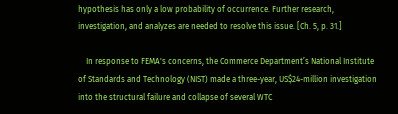hypothesis has only a low probability of occurrence. Further research, investigation, and analyzes are needed to resolve this issue. [Ch. 5, p. 31.]

    In response to FEMA's concerns, the Commerce Department’s National Institute of Standards and Technology (NIST) made a three-year, US$24-million investigation into the structural failure and collapse of several WTC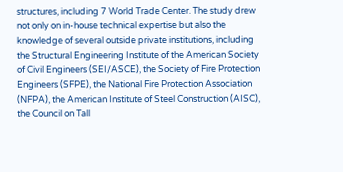structures, including 7 World Trade Center. The study drew not only on in-house technical expertise but also the knowledge of several outside private institutions, including the Structural Engineering Institute of the American Society of Civil Engineers (SEI/ASCE), the Society of Fire Protection Engineers (SFPE), the National Fire Protection Association (NFPA), the American Institute of Steel Construction (AISC), the Council on Tall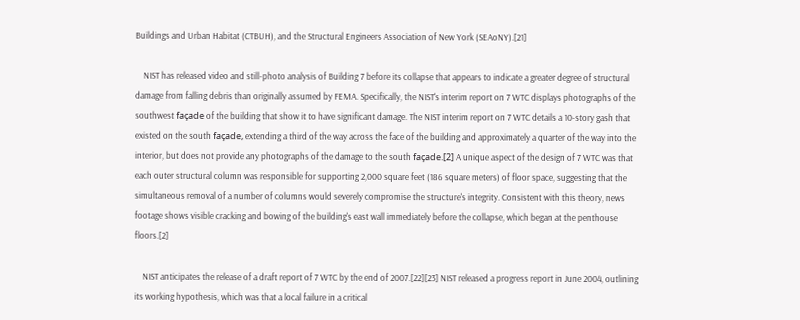Buildings and Urban Habitat (CTBUH), and the Structural Engineers Association of New York (SEAoNY).[21]

    NIST has released video and still-photo analysis of Building 7 before its collapse that appears to indicate a greater degree of structural damage from falling debris than originally assumed by FEMA. Specifically, the NIST's interim report on 7 WTC displays photographs of the southwest façade of the building that show it to have significant damage. The NIST interim report on 7 WTC details a 10-story gash that existed on the south façade, extending a third of the way across the face of the building and approximately a quarter of the way into the interior, but does not provide any photographs of the damage to the south façade.[2] A unique aspect of the design of 7 WTC was that each outer structural column was responsible for supporting 2,000 square feet (186 square meters) of floor space, suggesting that the simultaneous removal of a number of columns would severely compromise the structure's integrity. Consistent with this theory, news footage shows visible cracking and bowing of the building's east wall immediately before the collapse, which began at the penthouse floors.[2]

    NIST anticipates the release of a draft report of 7 WTC by the end of 2007.[22][23] NIST released a progress report in June 2004, outlining its working hypothesis, which was that a local failure in a critical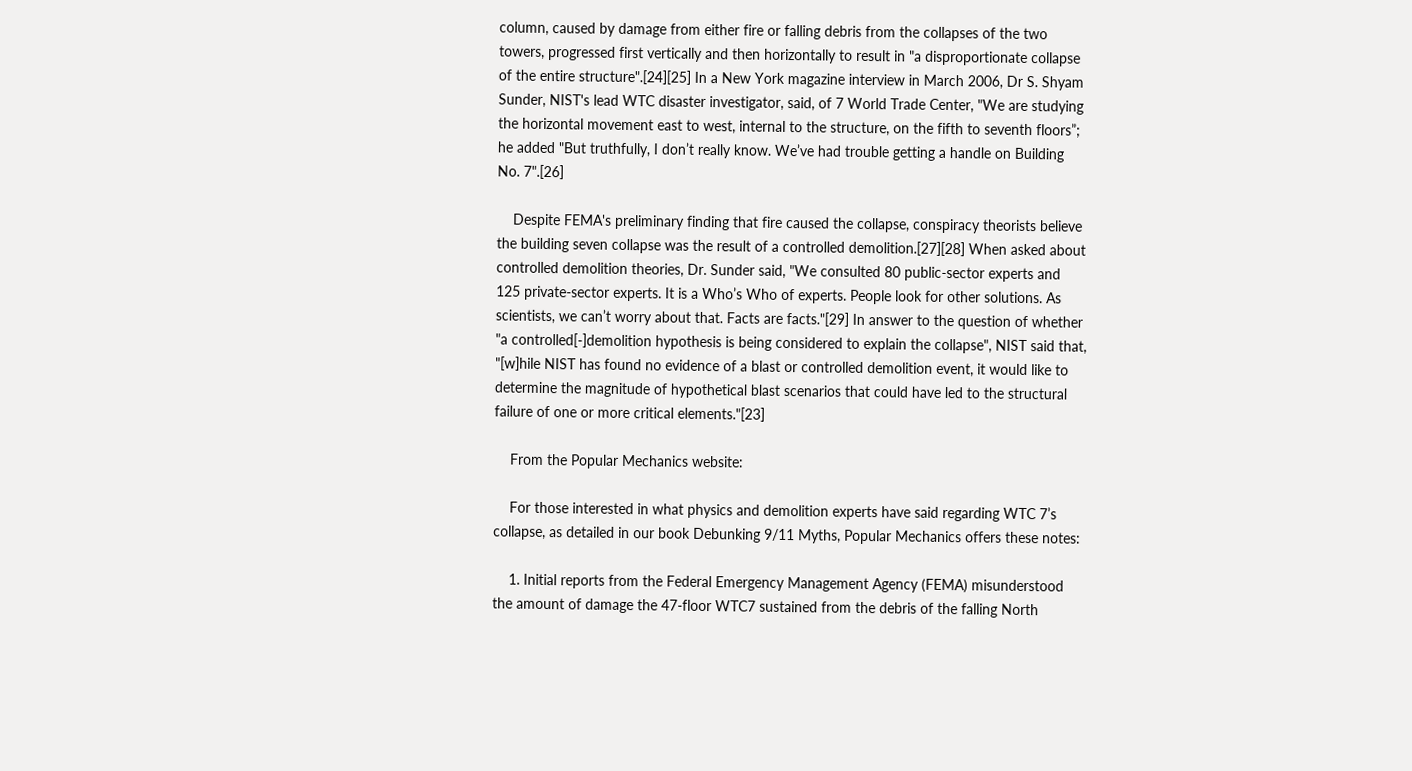column, caused by damage from either fire or falling debris from the collapses of the two towers, progressed first vertically and then horizontally to result in "a disproportionate collapse of the entire structure".[24][25] In a New York magazine interview in March 2006, Dr S. Shyam Sunder, NIST's lead WTC disaster investigator, said, of 7 World Trade Center, "We are studying the horizontal movement east to west, internal to the structure, on the fifth to seventh floors”; he added "But truthfully, I don’t really know. We’ve had trouble getting a handle on Building No. 7".[26]

    Despite FEMA's preliminary finding that fire caused the collapse, conspiracy theorists believe the building seven collapse was the result of a controlled demolition.[27][28] When asked about controlled demolition theories, Dr. Sunder said, "We consulted 80 public-sector experts and 125 private-sector experts. It is a Who’s Who of experts. People look for other solutions. As scientists, we can’t worry about that. Facts are facts."[29] In answer to the question of whether "a controlled[-]demolition hypothesis is being considered to explain the collapse", NIST said that, "[w]hile NIST has found no evidence of a blast or controlled demolition event, it would like to determine the magnitude of hypothetical blast scenarios that could have led to the structural failure of one or more critical elements."[23]

    From the Popular Mechanics website:

    For those interested in what physics and demolition experts have said regarding WTC 7’s collapse, as detailed in our book Debunking 9/11 Myths, Popular Mechanics offers these notes:

    1. Initial reports from the Federal Emergency Management Agency (FEMA) misunderstood the amount of damage the 47-floor WTC7 sustained from the debris of the falling North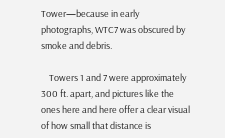Tower—because in early photographs, WTC7 was obscured by smoke and debris.

    Towers 1 and 7 were approximately 300 ft. apart, and pictures like the ones here and here offer a clear visual of how small that distance is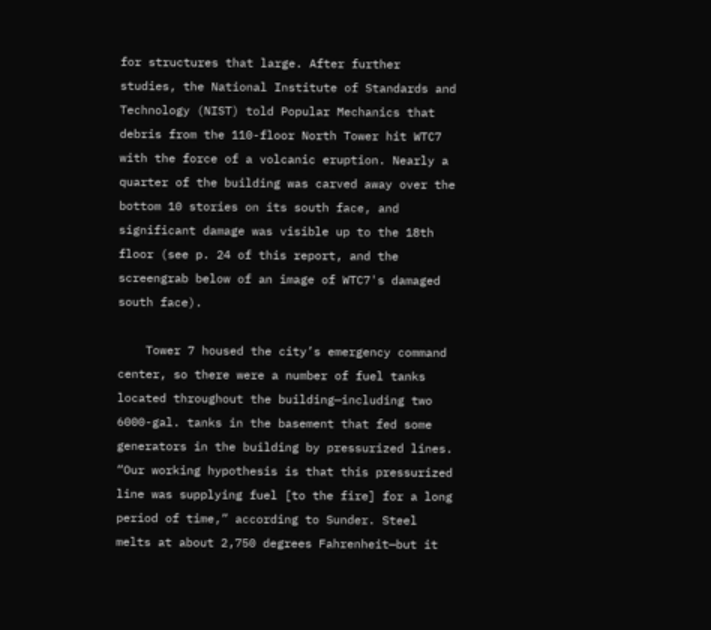for structures that large. After further studies, the National Institute of Standards and Technology (NIST) told Popular Mechanics that debris from the 110-floor North Tower hit WTC7 with the force of a volcanic eruption. Nearly a quarter of the building was carved away over the bottom 10 stories on its south face, and significant damage was visible up to the 18th floor (see p. 24 of this report, and the screengrab below of an image of WTC7's damaged south face).

    Tower 7 housed the city’s emergency command center, so there were a number of fuel tanks located throughout the building—including two 6000-gal. tanks in the basement that fed some generators in the building by pressurized lines. “Our working hypothesis is that this pressurized line was supplying fuel [to the fire] for a long period of time,” according to Sunder. Steel melts at about 2,750 degrees Fahrenheit—but it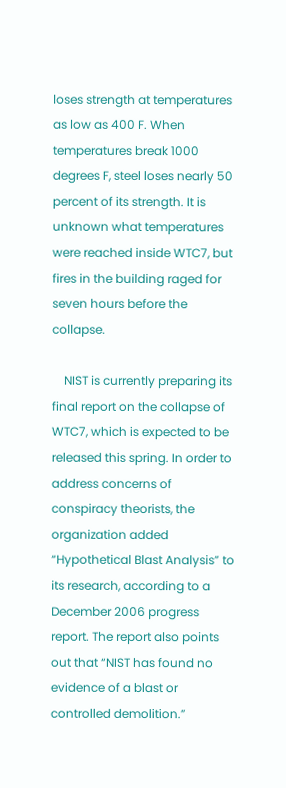loses strength at temperatures as low as 400 F. When temperatures break 1000 degrees F, steel loses nearly 50 percent of its strength. It is unknown what temperatures were reached inside WTC7, but fires in the building raged for seven hours before the collapse.

    NIST is currently preparing its final report on the collapse of WTC7, which is expected to be released this spring. In order to address concerns of conspiracy theorists, the organization added “Hypothetical Blast Analysis” to its research, according to a December 2006 progress report. The report also points out that “NIST has found no evidence of a blast or controlled demolition.”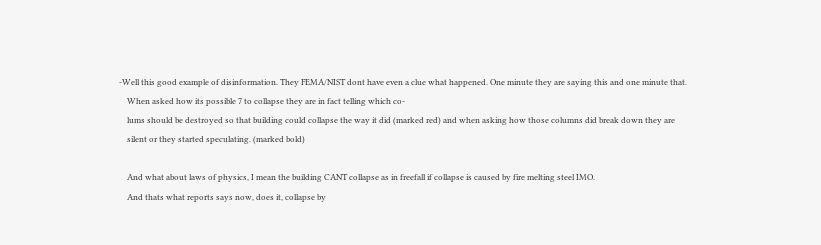-Well this good example of disinformation. They FEMA/NIST dont have even a clue what happened. One minute they are saying this and one minute that.
    When asked how its possible 7 to collapse they are in fact telling which co-
    lums should be destroyed so that building could collapse the way it did (marked red) and when asking how those columns did break down they are
    silent or they started speculating. (marked bold)

    And what about laws of physics, I mean the building CANT collapse as in freefall if collapse is caused by fire melting steel IMO.
    And thats what reports says now, does it, collapse by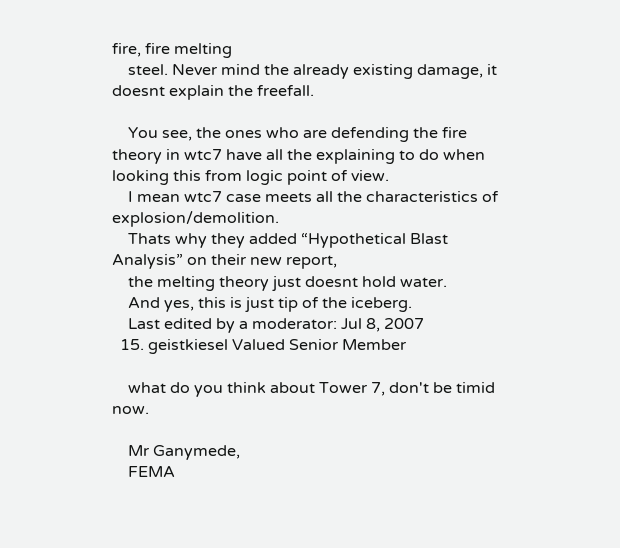fire, fire melting
    steel. Never mind the already existing damage, it doesnt explain the freefall.

    You see, the ones who are defending the fire theory in wtc7 have all the explaining to do when looking this from logic point of view.
    I mean wtc7 case meets all the characteristics of explosion/demolition.
    Thats why they added “Hypothetical Blast Analysis” on their new report,
    the melting theory just doesnt hold water.
    And yes, this is just tip of the iceberg.
    Last edited by a moderator: Jul 8, 2007
  15. geistkiesel Valued Senior Member

    what do you think about Tower 7, don't be timid now.

    Mr Ganymede,
    FEMA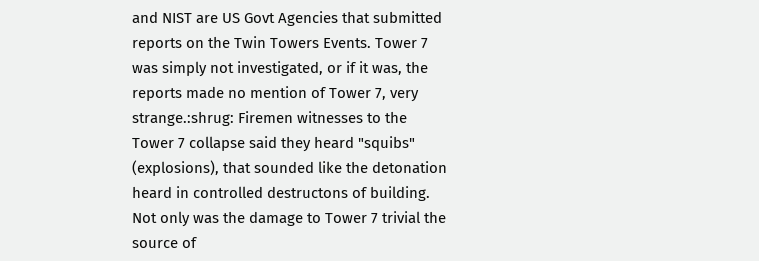and NIST are US Govt Agencies that submitted reports on the Twin Towers Events. Tower 7 was simply not investigated, or if it was, the reports made no mention of Tower 7, very strange.:shrug: Firemen witnesses to the Tower 7 collapse said they heard "squibs" (explosions), that sounded like the detonation heard in controlled destructons of building. Not only was the damage to Tower 7 trivial the source of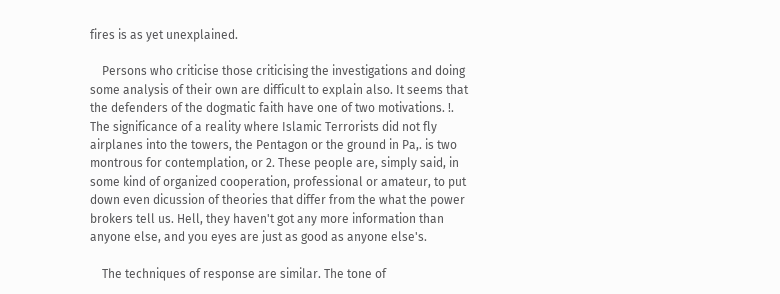fires is as yet unexplained.

    Persons who criticise those criticising the investigations and doing some analysis of their own are difficult to explain also. It seems that the defenders of the dogmatic faith have one of two motivations. !. The significance of a reality where Islamic Terrorists did not fly airplanes into the towers, the Pentagon or the ground in Pa,. is two montrous for contemplation, or 2. These people are, simply said, in some kind of organized cooperation, professional or amateur, to put down even dicussion of theories that differ from the what the power brokers tell us. Hell, they haven't got any more information than anyone else, and you eyes are just as good as anyone else's.

    The techniques of response are similar. The tone of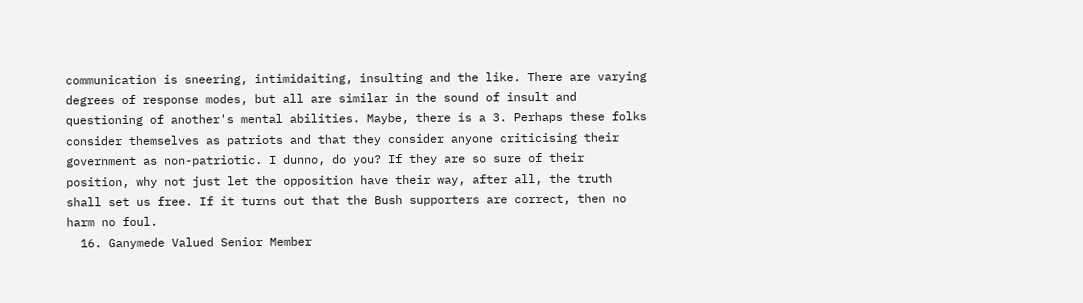communication is sneering, intimidaiting, insulting and the like. There are varying degrees of response modes, but all are similar in the sound of insult and questioning of another's mental abilities. Maybe, there is a 3. Perhaps these folks consider themselves as patriots and that they consider anyone criticising their government as non-patriotic. I dunno, do you? If they are so sure of their position, why not just let the opposition have their way, after all, the truth shall set us free. If it turns out that the Bush supporters are correct, then no harm no foul.
  16. Ganymede Valued Senior Member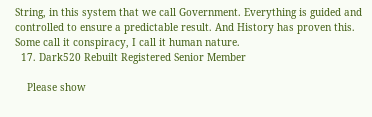String, in this system that we call Government. Everything is guided and controlled to ensure a predictable result. And History has proven this. Some call it conspiracy, I call it human nature.
  17. Dark520 Rebuilt Registered Senior Member

    Please show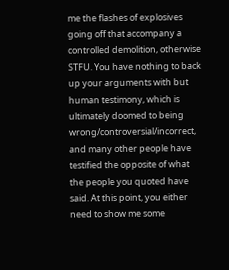me the flashes of explosives going off that accompany a controlled demolition, otherwise STFU. You have nothing to back up your arguments with but human testimony, which is ultimately doomed to being wrong/controversial/incorrect, and many other people have testified the opposite of what the people you quoted have said. At this point, you either need to show me some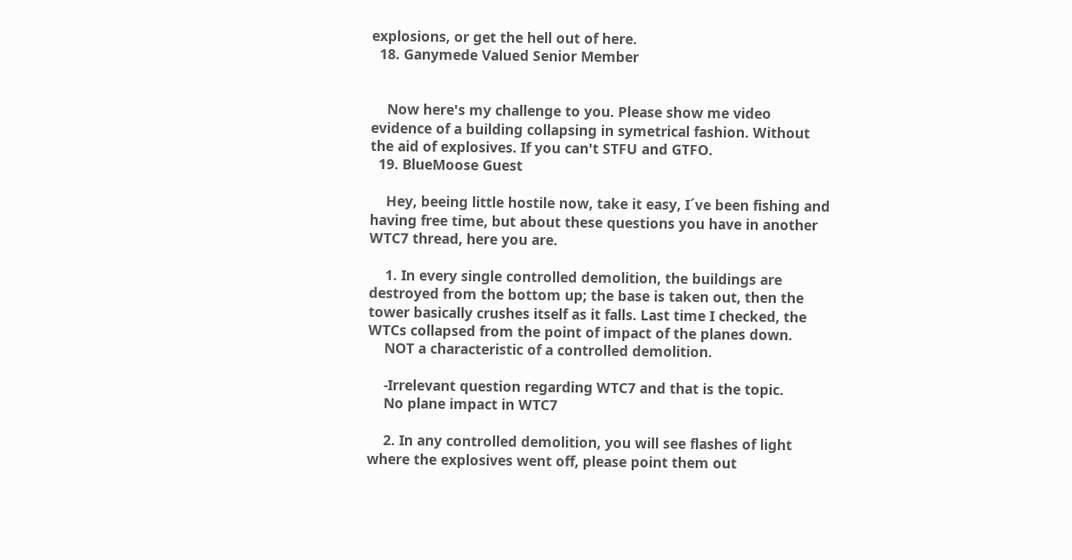explosions, or get the hell out of here.
  18. Ganymede Valued Senior Member


    Now here's my challenge to you. Please show me video evidence of a building collapsing in symetrical fashion. Without the aid of explosives. If you can't STFU and GTFO.
  19. BlueMoose Guest

    Hey, beeing little hostile now, take it easy, I´ve been fishing and having free time, but about these questions you have in another WTC7 thread, here you are.

    1. In every single controlled demolition, the buildings are destroyed from the bottom up; the base is taken out, then the tower basically crushes itself as it falls. Last time I checked, the WTCs collapsed from the point of impact of the planes down.
    NOT a characteristic of a controlled demolition.

    -Irrelevant question regarding WTC7 and that is the topic.
    No plane impact in WTC7

    2. In any controlled demolition, you will see flashes of light where the explosives went off, please point them out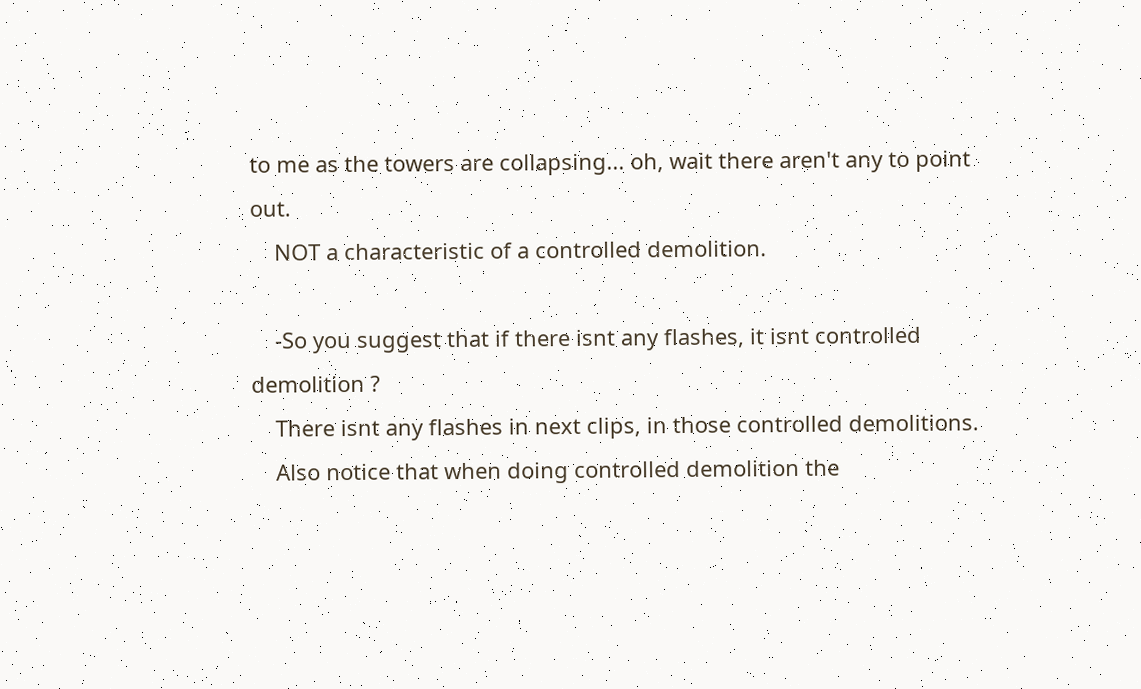to me as the towers are collapsing... oh, wait there aren't any to point out.
    NOT a characteristic of a controlled demolition.

    -So you suggest that if there isnt any flashes, it isnt controlled demolition ?
    There isnt any flashes in next clips, in those controlled demolitions.
    Also notice that when doing controlled demolition the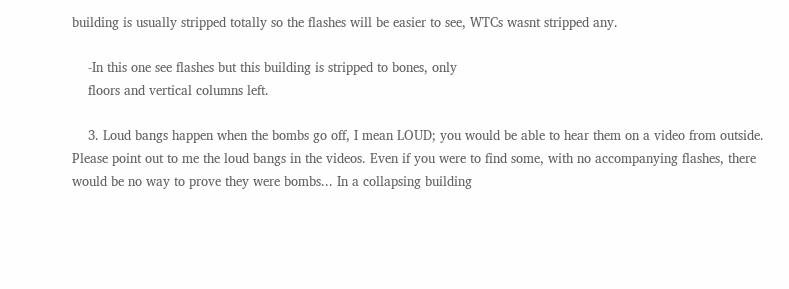building is usually stripped totally so the flashes will be easier to see, WTCs wasnt stripped any.

    -In this one see flashes but this building is stripped to bones, only
    floors and vertical columns left.

    3. Loud bangs happen when the bombs go off, I mean LOUD; you would be able to hear them on a video from outside. Please point out to me the loud bangs in the videos. Even if you were to find some, with no accompanying flashes, there would be no way to prove they were bombs... In a collapsing building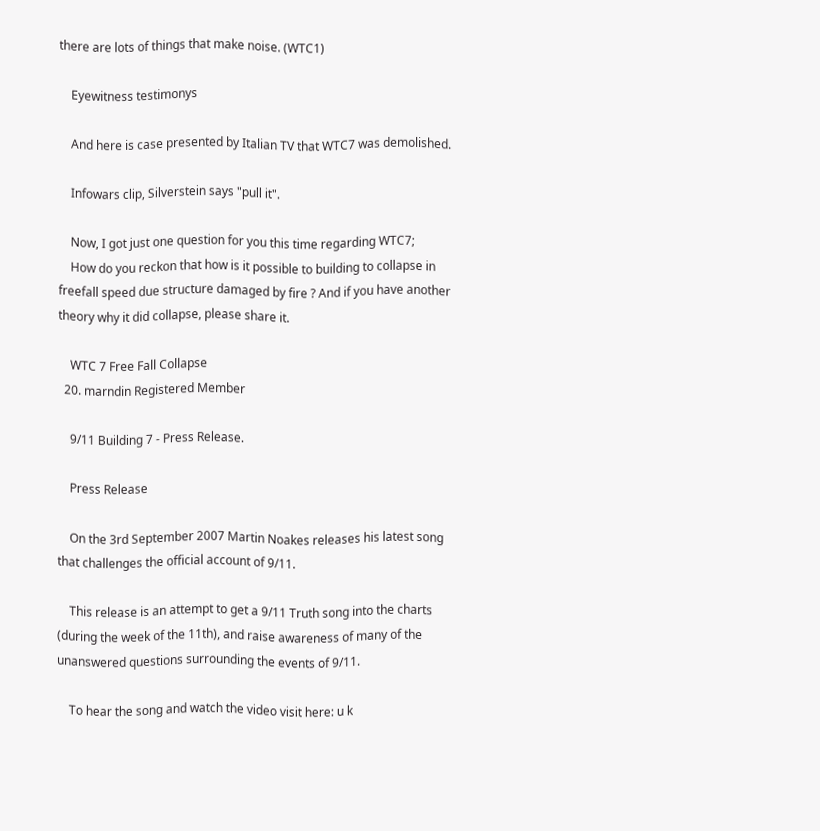there are lots of things that make noise. (WTC1)

    Eyewitness testimonys

    And here is case presented by Italian TV that WTC7 was demolished.

    Infowars clip, Silverstein says "pull it".

    Now, I got just one question for you this time regarding WTC7;
    How do you reckon that how is it possible to building to collapse in freefall speed due structure damaged by fire ? And if you have another theory why it did collapse, please share it.

    WTC 7 Free Fall Collapse
  20. marndin Registered Member

    9/11 Building 7 - Press Release.

    Press Release

    On the 3rd September 2007 Martin Noakes releases his latest song that challenges the official account of 9/11.

    This release is an attempt to get a 9/11 Truth song into the charts (during the week of the 11th), and raise awareness of many of the unanswered questions surrounding the events of 9/11.

    To hear the song and watch the video visit here: u k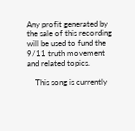Any profit generated by the sale of this recording will be used to fund the 9/11 truth movement and related topics.

    This song is currently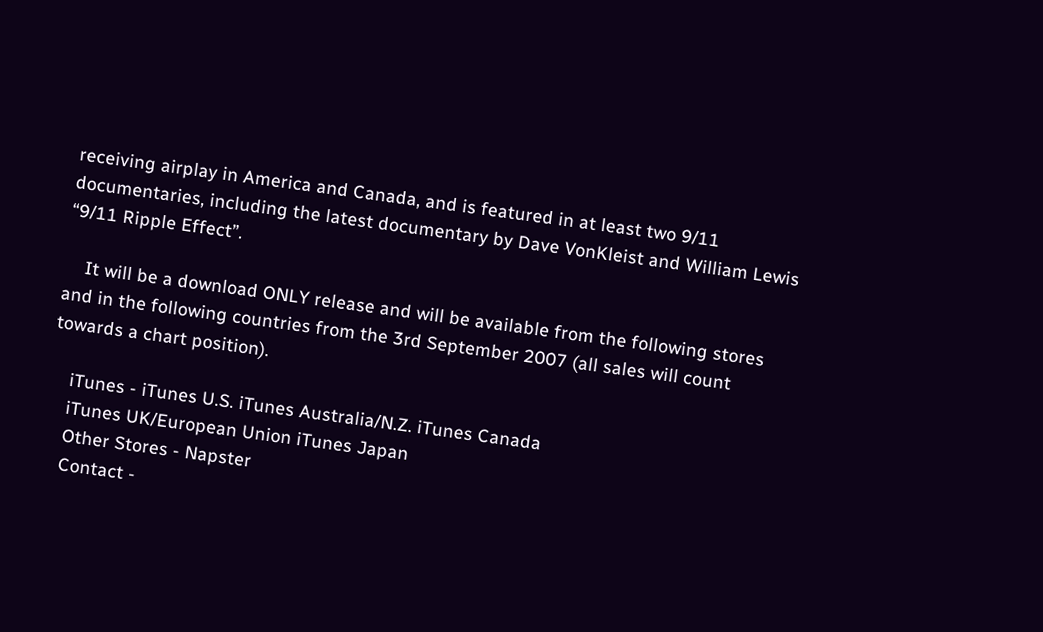receiving airplay in America and Canada, and is featured in at least two 9/11 documentaries, including the latest documentary by Dave VonKleist and William Lewis “9/11 Ripple Effect”.

    It will be a download ONLY release and will be available from the following stores and in the following countries from the 3rd September 2007 (all sales will count towards a chart position).

    iTunes - iTunes U.S. iTunes Australia/N.Z. iTunes Canada
    iTunes UK/European Union iTunes Japan
    Other Stores - Napster
    Contact -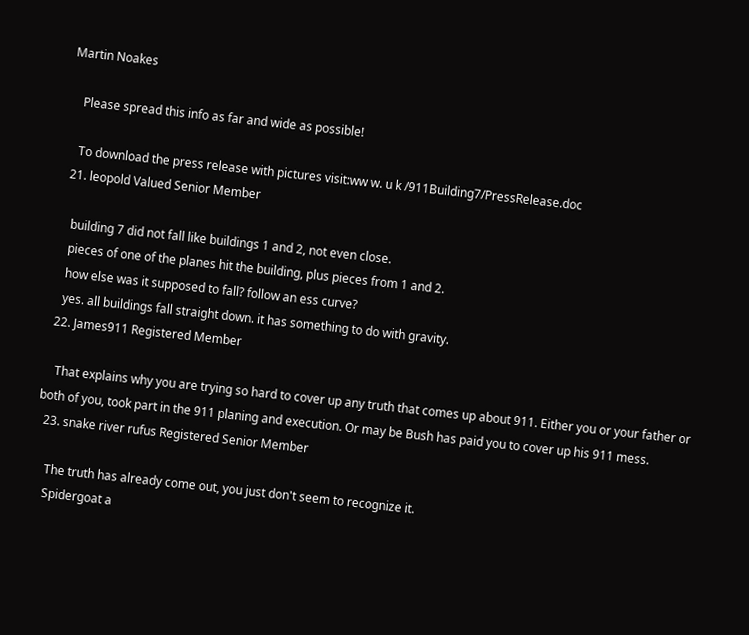Martin Noakes

    Please spread this info as far and wide as possible!

    To download the press release with pictures visit:ww w. u k /911Building7/PressRelease.doc
  21. leopold Valued Senior Member

    building 7 did not fall like buildings 1 and 2, not even close.
    pieces of one of the planes hit the building, plus pieces from 1 and 2.
    how else was it supposed to fall? follow an ess curve?
    yes. all buildings fall straight down. it has something to do with gravity.
  22. James911 Registered Member

    That explains why you are trying so hard to cover up any truth that comes up about 911. Either you or your father or both of you, took part in the 911 planing and execution. Or may be Bush has paid you to cover up his 911 mess.
  23. snake river rufus Registered Senior Member

    The truth has already come out, you just don't seem to recognize it.
    Spidergoat a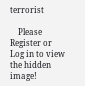terrorist

    Please Register or Log in to view the hidden image!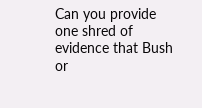Can you provide one shred of evidence that Bush or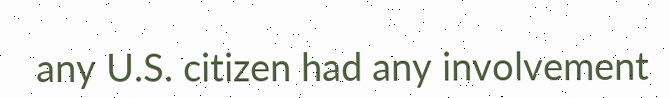any U.S. citizen had any involvement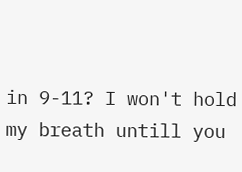in 9-11? I won't hold my breath untill you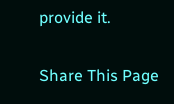provide it.

Share This Page